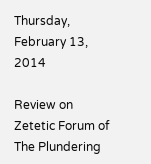Thursday, February 13, 2014

Review on Zetetic Forum of The Plundering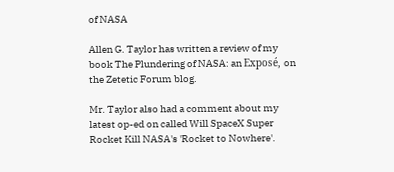of NASA

Allen G. Taylor has written a review of my book The Plundering of NASA: an Exposé, on the Zetetic Forum blog.

Mr. Taylor also had a comment about my latest op-ed on called Will SpaceX Super Rocket Kill NASA's 'Rocket to Nowhere'.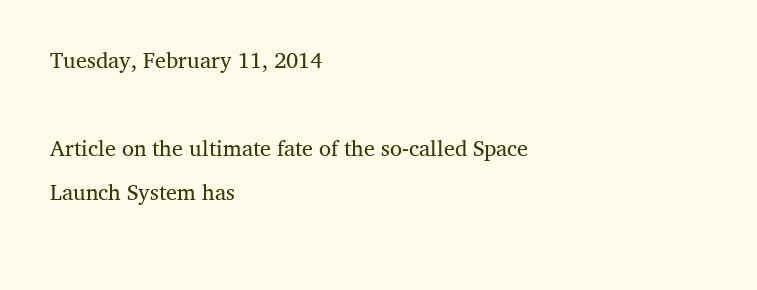Tuesday, February 11, 2014

Article on the ultimate fate of the so-called Space Launch System has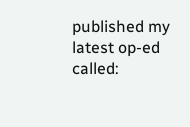published my latest op-ed called: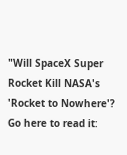"Will SpaceX Super Rocket Kill NASA's 'Rocket to Nowhere'?
Go here to read it: